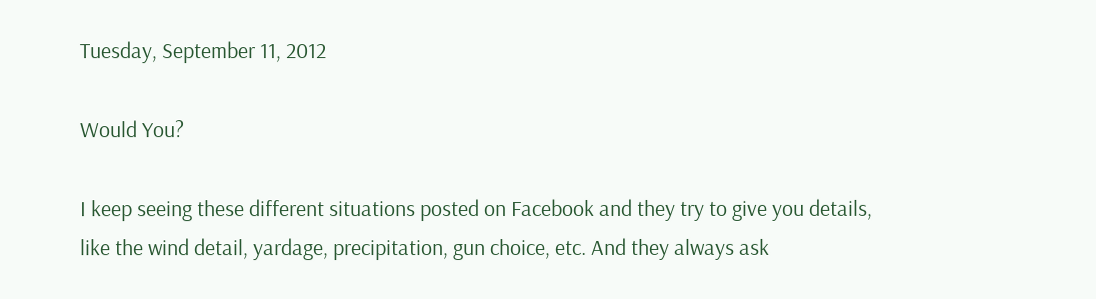Tuesday, September 11, 2012

Would You?

I keep seeing these different situations posted on Facebook and they try to give you details, like the wind detail, yardage, precipitation, gun choice, etc. And they always ask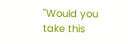"Would you take this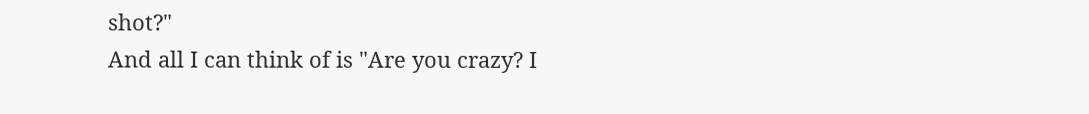shot?"
And all I can think of is "Are you crazy? I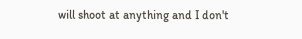will shoot at anything and I don't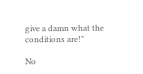give a damn what the conditions are!"

No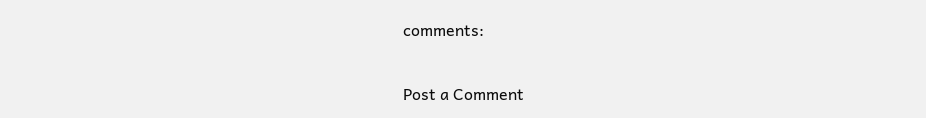comments:

Post a Comment